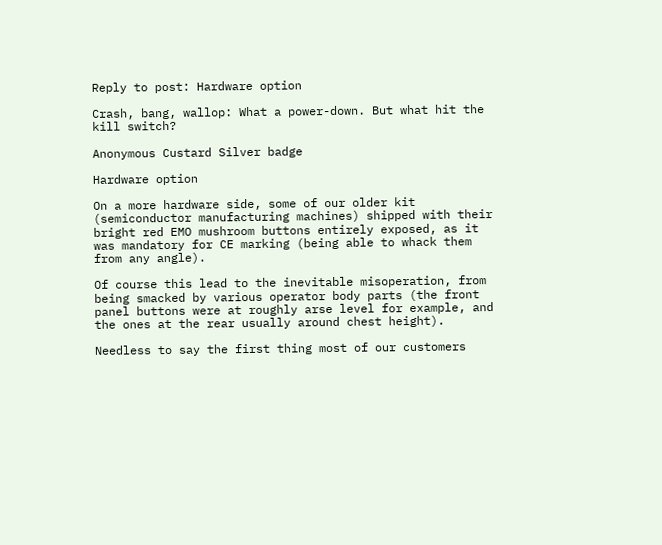Reply to post: Hardware option

Crash, bang, wallop: What a power-down. But what hit the kill switch?

Anonymous Custard Silver badge

Hardware option

On a more hardware side, some of our older kit (semiconductor manufacturing machines) shipped with their bright red EMO mushroom buttons entirely exposed, as it was mandatory for CE marking (being able to whack them from any angle).

Of course this lead to the inevitable misoperation, from being smacked by various operator body parts (the front panel buttons were at roughly arse level for example, and the ones at the rear usually around chest height).

Needless to say the first thing most of our customers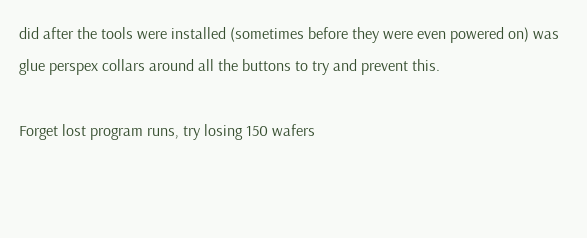did after the tools were installed (sometimes before they were even powered on) was glue perspex collars around all the buttons to try and prevent this.

Forget lost program runs, try losing 150 wafers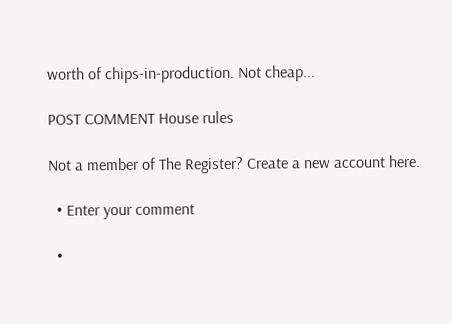worth of chips-in-production. Not cheap...

POST COMMENT House rules

Not a member of The Register? Create a new account here.

  • Enter your comment

  •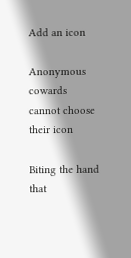Add an icon

Anonymous cowards cannot choose their icon

Biting the hand that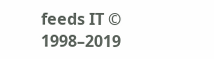feeds IT © 1998–2019